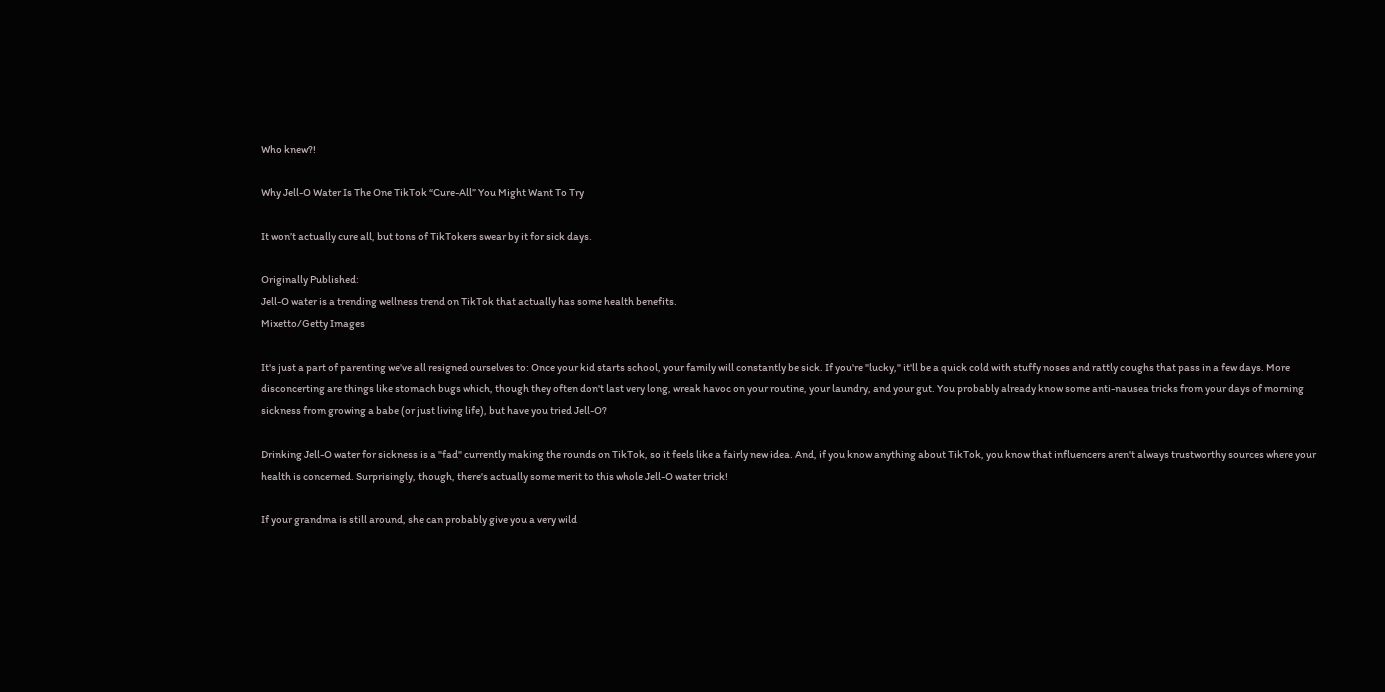Who knew?!

Why Jell-O Water Is The One TikTok “Cure-All” You Might Want To Try

It won’t actually cure all, but tons of TikTokers swear by it for sick days.

Originally Published:
Jell-O water is a trending wellness trend on TikTok that actually has some health benefits.
Mixetto/Getty Images

It's just a part of parenting we've all resigned ourselves to: Once your kid starts school, your family will constantly be sick. If you're "lucky," it'll be a quick cold with stuffy noses and rattly coughs that pass in a few days. More disconcerting are things like stomach bugs which, though they often don't last very long, wreak havoc on your routine, your laundry, and your gut. You probably already know some anti-nausea tricks from your days of morning sickness from growing a babe (or just living life), but have you tried Jell-O?

Drinking Jell-O water for sickness is a "fad" currently making the rounds on TikTok, so it feels like a fairly new idea. And, if you know anything about TikTok, you know that influencers aren't always trustworthy sources where your health is concerned. Surprisingly, though, there's actually some merit to this whole Jell-O water trick!

If your grandma is still around, she can probably give you a very wild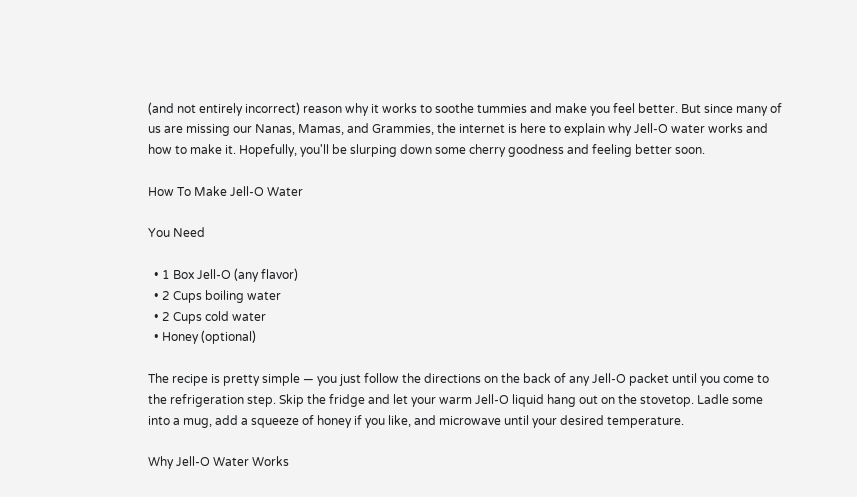(and not entirely incorrect) reason why it works to soothe tummies and make you feel better. But since many of us are missing our Nanas, Mamas, and Grammies, the internet is here to explain why Jell-O water works and how to make it. Hopefully, you'll be slurping down some cherry goodness and feeling better soon.

How To Make Jell-O Water

You Need

  • 1 Box Jell-O (any flavor)
  • 2 Cups boiling water
  • 2 Cups cold water
  • Honey (optional)

The recipe is pretty simple — you just follow the directions on the back of any Jell-O packet until you come to the refrigeration step. Skip the fridge and let your warm Jell-O liquid hang out on the stovetop. Ladle some into a mug, add a squeeze of honey if you like, and microwave until your desired temperature.

Why Jell-O Water Works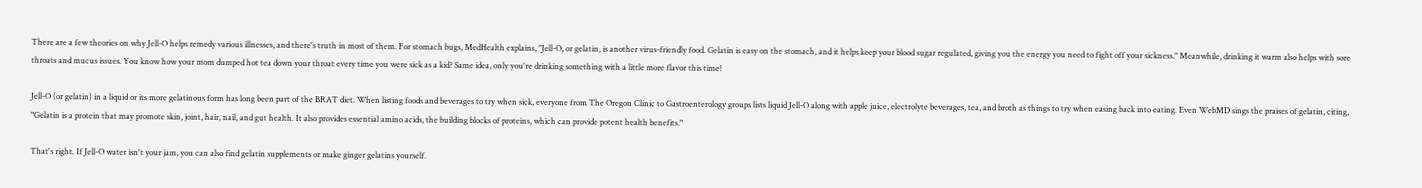There are a few theories on why Jell-O helps remedy various illnesses, and there's truth in most of them. For stomach bugs, MedHealth explains, "Jell-O, or gelatin, is another virus-friendly food. Gelatin is easy on the stomach, and it helps keep your blood sugar regulated, giving you the energy you need to fight off your sickness." Meanwhile, drinking it warm also helps with sore throats and mucus issues. You know how your mom dumped hot tea down your throat every time you were sick as a kid? Same idea, only you're drinking something with a little more flavor this time!

Jell-O (or gelatin) in a liquid or its more gelatinous form has long been part of the BRAT diet. When listing foods and beverages to try when sick, everyone from The Oregon Clinic to Gastroenterology groups lists liquid Jell-O along with apple juice, electrolyte beverages, tea, and broth as things to try when easing back into eating. Even WebMD sings the praises of gelatin, citing, "Gelatin is a protein that may promote skin, joint, hair, nail, and gut health. It also provides essential amino acids, the building blocks of proteins, which can provide potent health benefits."

That's right. If Jell-O water isn't your jam, you can also find gelatin supplements or make ginger gelatins yourself.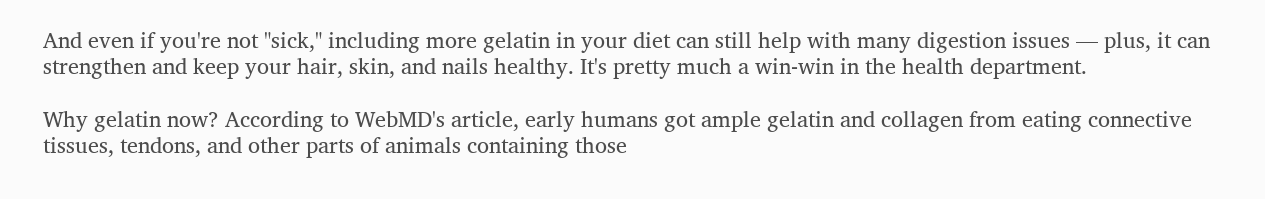And even if you're not "sick," including more gelatin in your diet can still help with many digestion issues — plus, it can strengthen and keep your hair, skin, and nails healthy. It's pretty much a win-win in the health department.

Why gelatin now? According to WebMD's article, early humans got ample gelatin and collagen from eating connective tissues, tendons, and other parts of animals containing those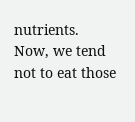nutrients. Now, we tend not to eat those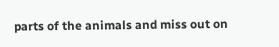parts of the animals and miss out on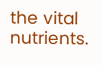the vital nutrients.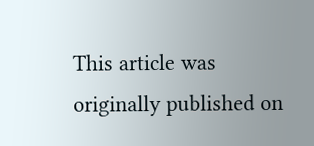This article was originally published on